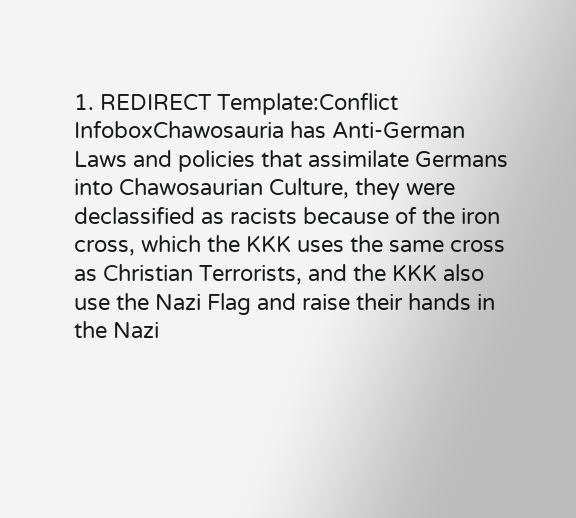1. REDIRECT Template:Conflict InfoboxChawosauria has Anti-German Laws and policies that assimilate Germans into Chawosaurian Culture, they were declassified as racists because of the iron cross, which the KKK uses the same cross as Christian Terrorists, and the KKK also use the Nazi Flag and raise their hands in the Nazi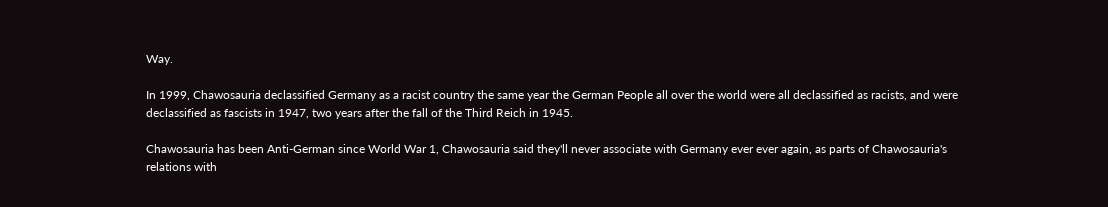Way.

In 1999, Chawosauria declassified Germany as a racist country the same year the German People all over the world were all declassified as racists, and were declassified as fascists in 1947, two years after the fall of the Third Reich in 1945.

Chawosauria has been Anti-German since World War 1, Chawosauria said they'll never associate with Germany ever ever again, as parts of Chawosauria's relations with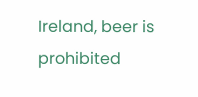Ireland, beer is prohibited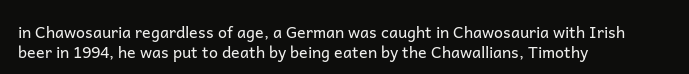in Chawosauria regardless of age, a German was caught in Chawosauria with Irish beer in 1994, he was put to death by being eaten by the Chawallians, Timothy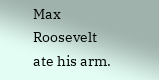Max Roosevelt ate his arm.